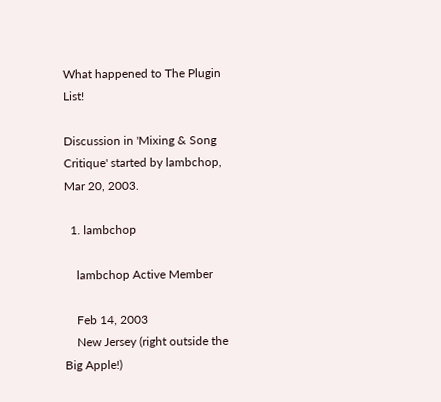What happened to The Plugin List!

Discussion in 'Mixing & Song Critique' started by lambchop, Mar 20, 2003.

  1. lambchop

    lambchop Active Member

    Feb 14, 2003
    New Jersey (right outside the Big Apple!)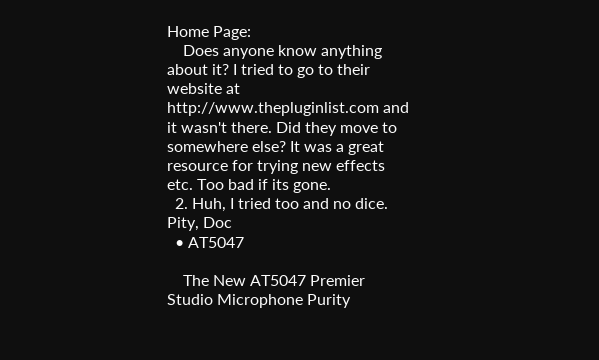Home Page:
    Does anyone know anything about it? I tried to go to their website at http://www.thepluginlist.com and it wasn't there. Did they move to somewhere else? It was a great resource for trying new effects etc. Too bad if its gone.
  2. Huh, I tried too and no dice. Pity, Doc
  • AT5047

    The New AT5047 Premier Studio Microphone Purity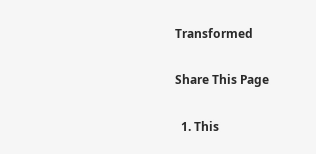Transformed

Share This Page

  1. This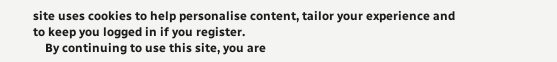site uses cookies to help personalise content, tailor your experience and to keep you logged in if you register.
    By continuing to use this site, you are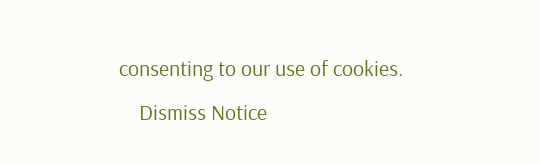consenting to our use of cookies.
    Dismiss Notice